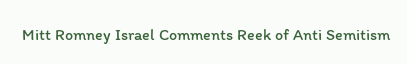Mitt Romney Israel Comments Reek of Anti Semitism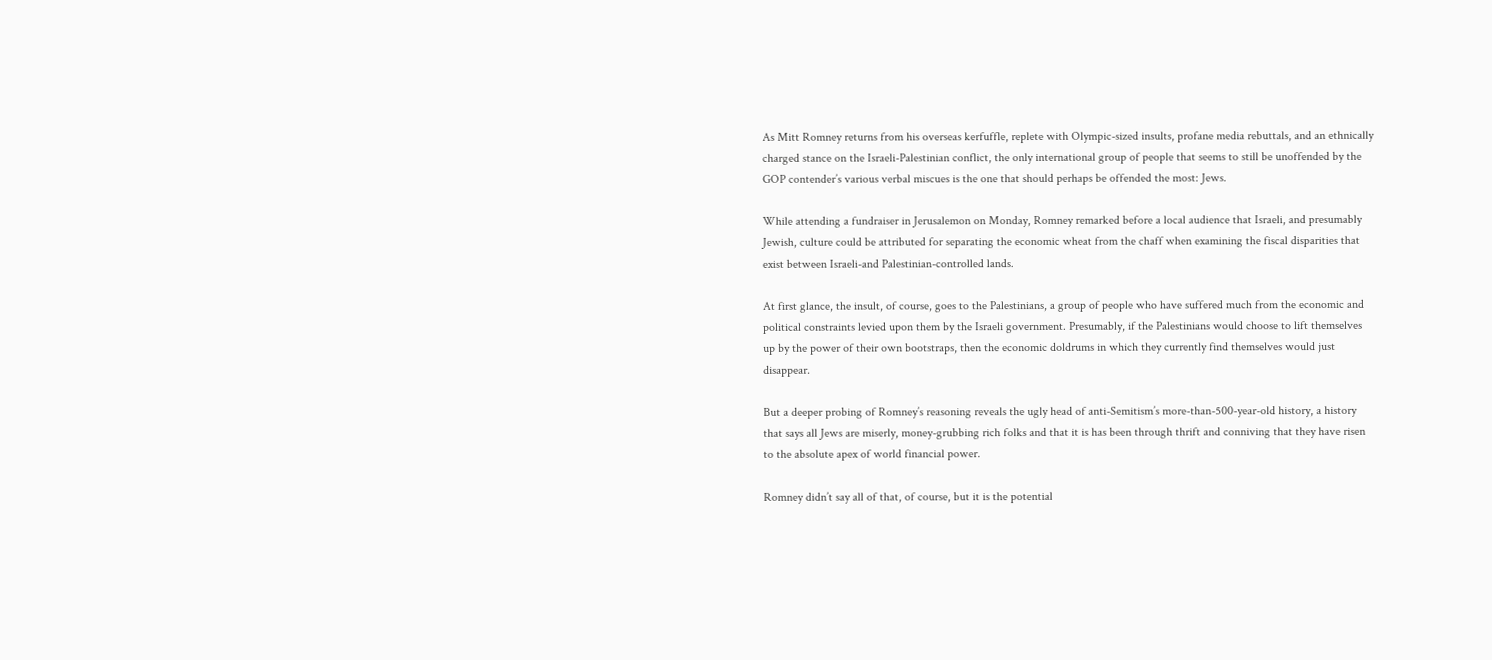As Mitt Romney returns from his overseas kerfuffle, replete with Olympic-sized insults, profane media rebuttals, and an ethnically charged stance on the Israeli-Palestinian conflict, the only international group of people that seems to still be unoffended by the GOP contender’s various verbal miscues is the one that should perhaps be offended the most: Jews.

While attending a fundraiser in Jerusalemon on Monday, Romney remarked before a local audience that Israeli, and presumably Jewish, culture could be attributed for separating the economic wheat from the chaff when examining the fiscal disparities that exist between Israeli-and Palestinian-controlled lands.

At first glance, the insult, of course, goes to the Palestinians, a group of people who have suffered much from the economic and political constraints levied upon them by the Israeli government. Presumably, if the Palestinians would choose to lift themselves up by the power of their own bootstraps, then the economic doldrums in which they currently find themselves would just disappear.

But a deeper probing of Romney’s reasoning reveals the ugly head of anti-Semitism’s more-than-500-year-old history, a history that says all Jews are miserly, money-grubbing rich folks and that it is has been through thrift and conniving that they have risen to the absolute apex of world financial power.

Romney didn’t say all of that, of course, but it is the potential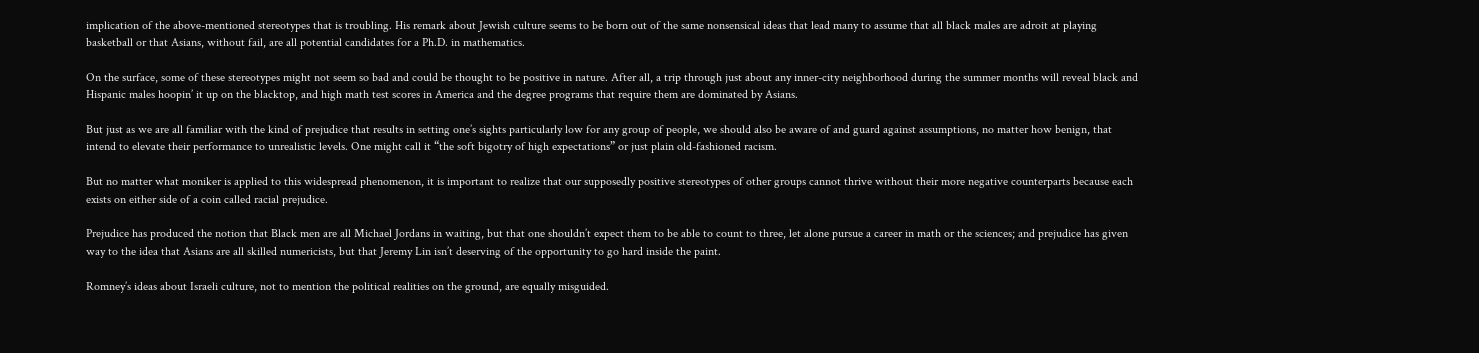implication of the above-mentioned stereotypes that is troubling. His remark about Jewish culture seems to be born out of the same nonsensical ideas that lead many to assume that all black males are adroit at playing basketball or that Asians, without fail, are all potential candidates for a Ph.D. in mathematics.

On the surface, some of these stereotypes might not seem so bad and could be thought to be positive in nature. After all, a trip through just about any inner-city neighborhood during the summer months will reveal black and Hispanic males hoopin’ it up on the blacktop, and high math test scores in America and the degree programs that require them are dominated by Asians.

But just as we are all familiar with the kind of prejudice that results in setting one’s sights particularly low for any group of people, we should also be aware of and guard against assumptions, no matter how benign, that intend to elevate their performance to unrealistic levels. One might call it “the soft bigotry of high expectations” or just plain old-fashioned racism.

But no matter what moniker is applied to this widespread phenomenon, it is important to realize that our supposedly positive stereotypes of other groups cannot thrive without their more negative counterparts because each exists on either side of a coin called racial prejudice.

Prejudice has produced the notion that Black men are all Michael Jordans in waiting, but that one shouldn’t expect them to be able to count to three, let alone pursue a career in math or the sciences; and prejudice has given way to the idea that Asians are all skilled numericists, but that Jeremy Lin isn’t deserving of the opportunity to go hard inside the paint.

Romney’s ideas about Israeli culture, not to mention the political realities on the ground, are equally misguided.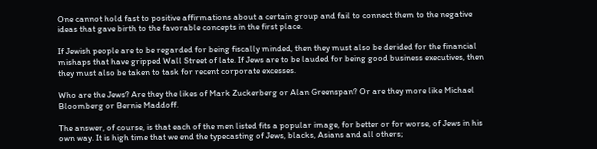One cannot hold fast to positive affirmations about a certain group and fail to connect them to the negative ideas that gave birth to the favorable concepts in the first place.

If Jewish people are to be regarded for being fiscally minded, then they must also be derided for the financial mishaps that have gripped Wall Street of late. If Jews are to be lauded for being good business executives, then they must also be taken to task for recent corporate excesses.

Who are the Jews? Are they the likes of Mark Zuckerberg or Alan Greenspan? Or are they more like Michael Bloomberg or Bernie Maddoff.

The answer, of course, is that each of the men listed fits a popular image, for better or for worse, of Jews in his own way. It is high time that we end the typecasting of Jews, blacks, Asians and all others;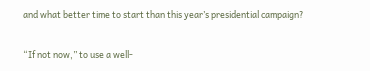and what better time to start than this year’s presidential campaign?

“If not now,” to use a well-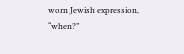worn Jewish expression, “when?”